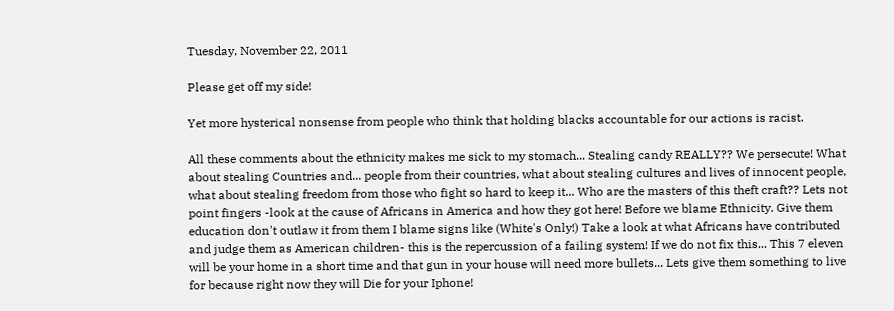Tuesday, November 22, 2011

Please get off my side!

Yet more hysterical nonsense from people who think that holding blacks accountable for our actions is racist.

All these comments about the ethnicity makes me sick to my stomach... Stealing candy REALLY?? We persecute! What about stealing Countries and... people from their countries, what about stealing cultures and lives of innocent people, what about stealing freedom from those who fight so hard to keep it... Who are the masters of this theft craft?? Lets not point fingers -look at the cause of Africans in America and how they got here! Before we blame Ethnicity. Give them education don't outlaw it from them I blame signs like (White's Only!) Take a look at what Africans have contributed and judge them as American children- this is the repercussion of a failing system! If we do not fix this... This 7 eleven will be your home in a short time and that gun in your house will need more bullets... Lets give them something to live for because right now they will Die for your Iphone!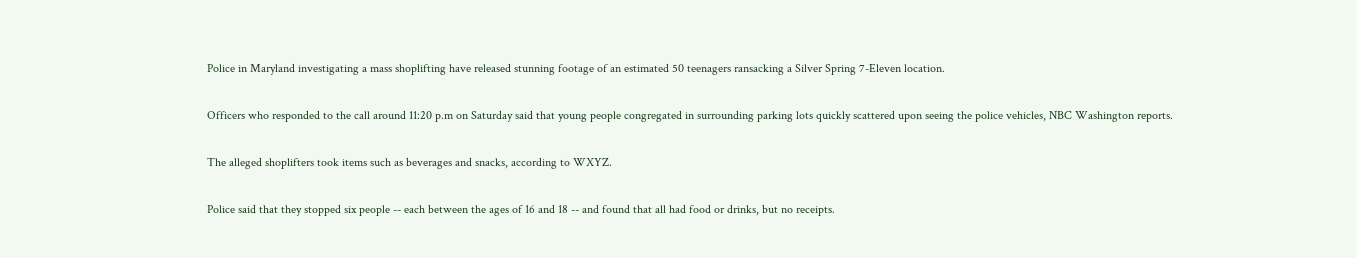Police in Maryland investigating a mass shoplifting have released stunning footage of an estimated 50 teenagers ransacking a Silver Spring 7-Eleven location.

Officers who responded to the call around 11:20 p.m on Saturday said that young people congregated in surrounding parking lots quickly scattered upon seeing the police vehicles, NBC Washington reports.

The alleged shoplifters took items such as beverages and snacks, according to WXYZ.

Police said that they stopped six people -- each between the ages of 16 and 18 -- and found that all had food or drinks, but no receipts.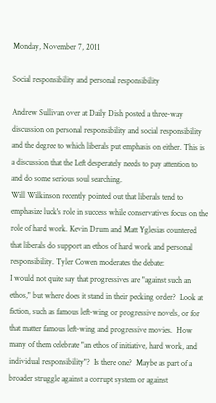Monday, November 7, 2011

Social responsibility and personal responsibility

Andrew Sullivan over at Daily Dish posted a three-way discussion on personal responsibility and social responsibility and the degree to which liberals put emphasis on either. This is a discussion that the Left desperately needs to pay attention to and do some serious soul searching.
Will Wilkinson recently pointed out that liberals tend to emphasize luck's role in success while conservatives focus on the role of hard work. Kevin Drum and Matt Yglesias countered that liberals do support an ethos of hard work and personal responsibility. Tyler Cowen moderates the debate:
I would not quite say that progressives are "against such an ethos," but where does it stand in their pecking order?  Look at fiction, such as famous left-wing or progressive novels, or for that matter famous left-wing and progressive movies.  How many of them celebrate "an ethos of initiative, hard work, and individual responsibility"?  Is there one?  Maybe as part of a broader struggle against a corrupt system or against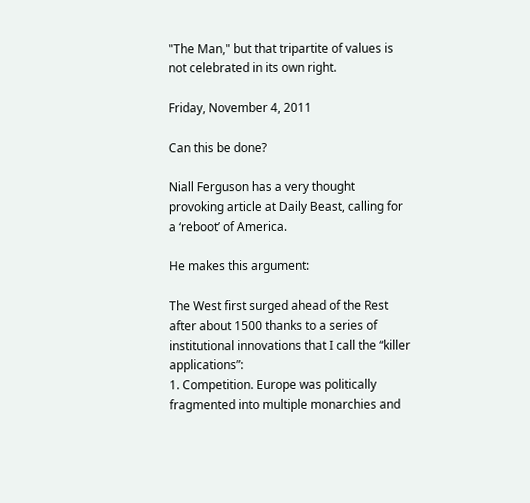"The Man," but that tripartite of values is not celebrated in its own right.

Friday, November 4, 2011

Can this be done?

Niall Ferguson has a very thought provoking article at Daily Beast, calling for a ‘reboot’ of America.

He makes this argument:

The West first surged ahead of the Rest after about 1500 thanks to a series of institutional innovations that I call the “killer applications”:
1. Competition. Europe was politically fragmented into multiple monarchies and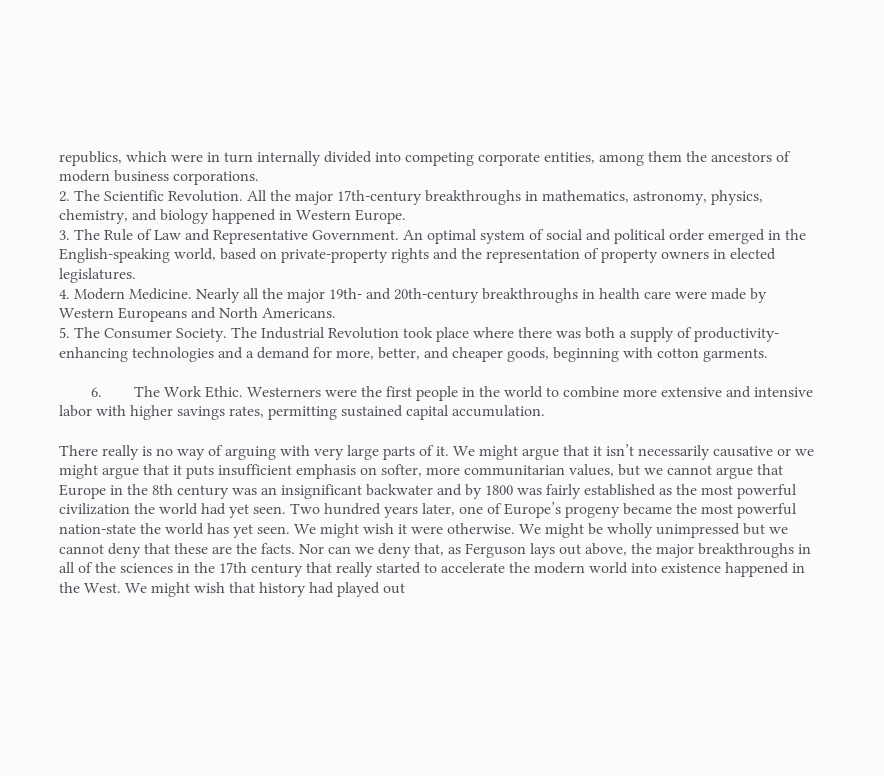republics, which were in turn internally divided into competing corporate entities, among them the ancestors of modern business corporations.
2. The Scientific Revolution. All the major 17th-century breakthroughs in mathematics, astronomy, physics, chemistry, and biology happened in Western Europe.
3. The Rule of Law and Representative Government. An optimal system of social and political order emerged in the English-speaking world, based on private-property rights and the representation of property owners in elected legislatures.
4. Modern Medicine. Nearly all the major 19th- and 20th-century breakthroughs in health care were made by Western Europeans and North Americans.
5. The Consumer Society. The Industrial Revolution took place where there was both a supply of productivity-enhancing technologies and a demand for more, better, and cheaper goods, beginning with cotton garments.

        6.        The Work Ethic. Westerners were the first people in the world to combine more extensive and intensive labor with higher savings rates, permitting sustained capital accumulation.

There really is no way of arguing with very large parts of it. We might argue that it isn’t necessarily causative or we might argue that it puts insufficient emphasis on softer, more communitarian values, but we cannot argue that Europe in the 8th century was an insignificant backwater and by 1800 was fairly established as the most powerful civilization the world had yet seen. Two hundred years later, one of Europe’s progeny became the most powerful nation-state the world has yet seen. We might wish it were otherwise. We might be wholly unimpressed but we cannot deny that these are the facts. Nor can we deny that, as Ferguson lays out above, the major breakthroughs in all of the sciences in the 17th century that really started to accelerate the modern world into existence happened in the West. We might wish that history had played out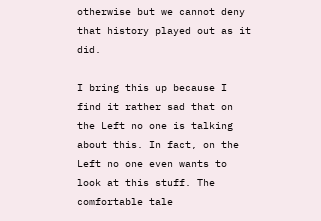otherwise but we cannot deny that history played out as it did.

I bring this up because I find it rather sad that on the Left no one is talking about this. In fact, on the Left no one even wants to look at this stuff. The comfortable tale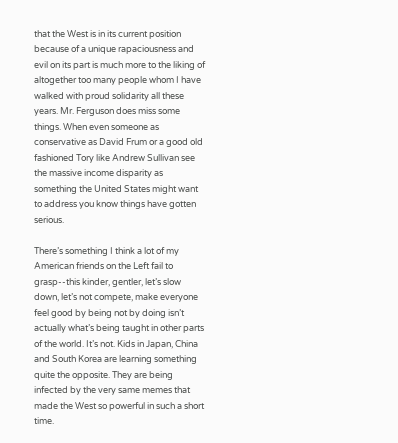that the West is in its current position because of a unique rapaciousness and evil on its part is much more to the liking of altogether too many people whom I have walked with proud solidarity all these years. Mr. Ferguson does miss some things. When even someone as conservative as David Frum or a good old fashioned Tory like Andrew Sullivan see the massive income disparity as something the United States might want to address you know things have gotten serious.

There’s something I think a lot of my American friends on the Left fail to grasp--this kinder, gentler, let’s slow down, let’s not compete, make everyone feel good by being not by doing isn’t actually what’s being taught in other parts of the world. It’s not. Kids in Japan, China and South Korea are learning something quite the opposite. They are being infected by the very same memes that made the West so powerful in such a short time.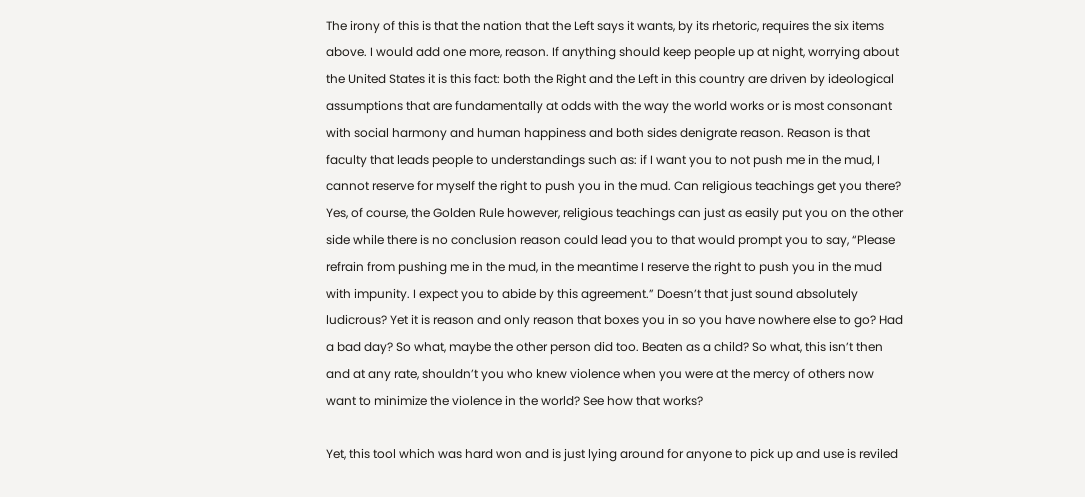The irony of this is that the nation that the Left says it wants, by its rhetoric, requires the six items above. I would add one more, reason. If anything should keep people up at night, worrying about the United States it is this fact: both the Right and the Left in this country are driven by ideological assumptions that are fundamentally at odds with the way the world works or is most consonant with social harmony and human happiness and both sides denigrate reason. Reason is that faculty that leads people to understandings such as: if I want you to not push me in the mud, I cannot reserve for myself the right to push you in the mud. Can religious teachings get you there? Yes, of course, the Golden Rule however, religious teachings can just as easily put you on the other side while there is no conclusion reason could lead you to that would prompt you to say, “Please refrain from pushing me in the mud, in the meantime I reserve the right to push you in the mud with impunity. I expect you to abide by this agreement.” Doesn’t that just sound absolutely ludicrous? Yet it is reason and only reason that boxes you in so you have nowhere else to go? Had a bad day? So what, maybe the other person did too. Beaten as a child? So what, this isn’t then and at any rate, shouldn’t you who knew violence when you were at the mercy of others now want to minimize the violence in the world? See how that works?

Yet, this tool which was hard won and is just lying around for anyone to pick up and use is reviled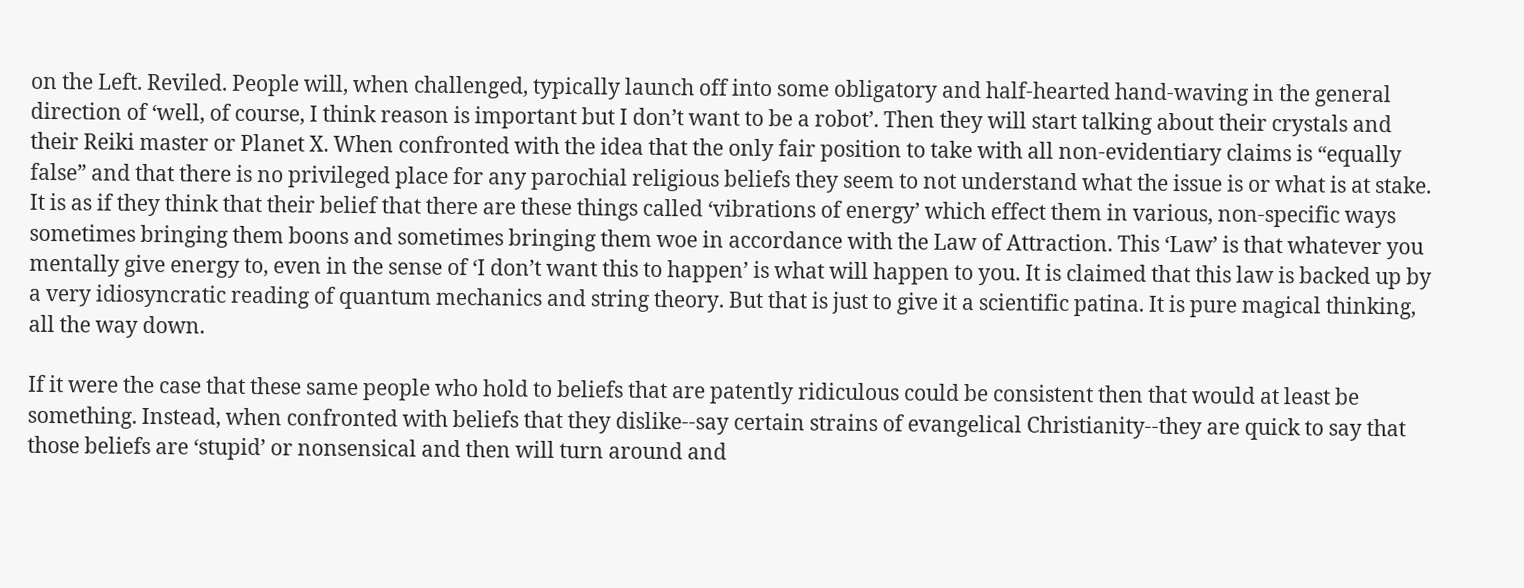on the Left. Reviled. People will, when challenged, typically launch off into some obligatory and half-hearted hand-waving in the general direction of ‘well, of course, I think reason is important but I don’t want to be a robot’. Then they will start talking about their crystals and their Reiki master or Planet X. When confronted with the idea that the only fair position to take with all non-evidentiary claims is “equally false” and that there is no privileged place for any parochial religious beliefs they seem to not understand what the issue is or what is at stake. It is as if they think that their belief that there are these things called ‘vibrations of energy’ which effect them in various, non-specific ways sometimes bringing them boons and sometimes bringing them woe in accordance with the Law of Attraction. This ‘Law’ is that whatever you mentally give energy to, even in the sense of ‘I don’t want this to happen’ is what will happen to you. It is claimed that this law is backed up by a very idiosyncratic reading of quantum mechanics and string theory. But that is just to give it a scientific patina. It is pure magical thinking, all the way down.

If it were the case that these same people who hold to beliefs that are patently ridiculous could be consistent then that would at least be something. Instead, when confronted with beliefs that they dislike--say certain strains of evangelical Christianity--they are quick to say that those beliefs are ‘stupid’ or nonsensical and then will turn around and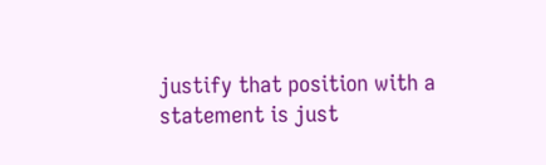justify that position with a statement is just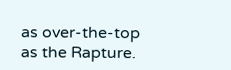as over-the-top as the Rapture.